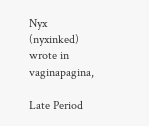Nyx (nyxinked) wrote in vaginapagina,

Late Period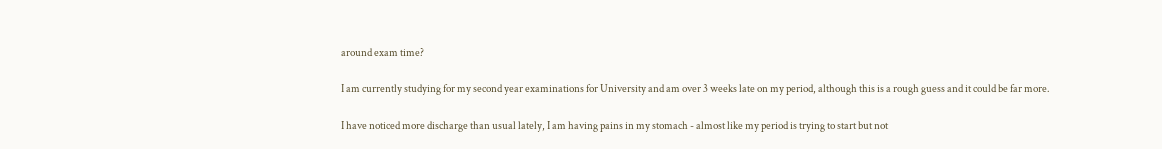around exam time?

I am currently studying for my second year examinations for University and am over 3 weeks late on my period, although this is a rough guess and it could be far more.

I have noticed more discharge than usual lately, I am having pains in my stomach - almost like my period is trying to start but not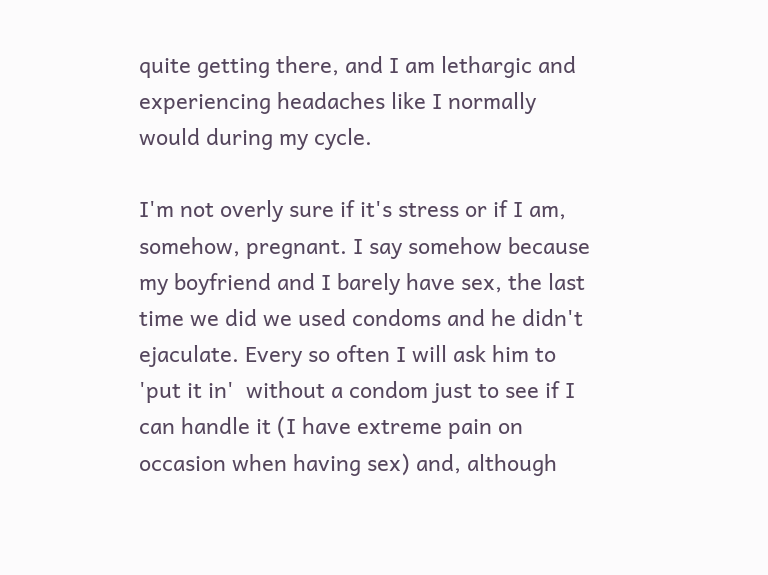quite getting there, and I am lethargic and experiencing headaches like I normally would during my cycle.

I'm not overly sure if it's stress or if I am, somehow, pregnant. I say somehow because my boyfriend and I barely have sex, the last time we did we used condoms and he didn't ejaculate. Every so often I will ask him to 'put it in'  without a condom just to see if I can handle it (I have extreme pain on occasion when having sex) and, although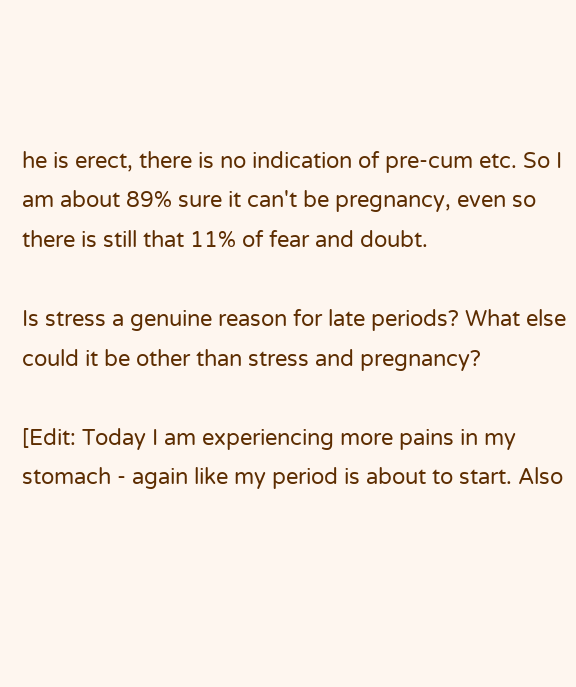he is erect, there is no indication of pre-cum etc. So I am about 89% sure it can't be pregnancy, even so there is still that 11% of fear and doubt.

Is stress a genuine reason for late periods? What else could it be other than stress and pregnancy?

[Edit: Today I am experiencing more pains in my stomach - again like my period is about to start. Also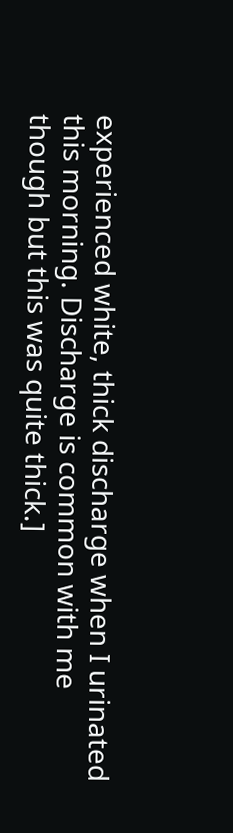experienced white, thick discharge when I urinated this morning. Discharge is common with me though but this was quite thick.]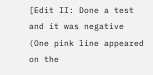[Edit II: Done a test and it was negative (One pink line appeared on the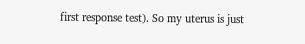first response test). So my uterus is just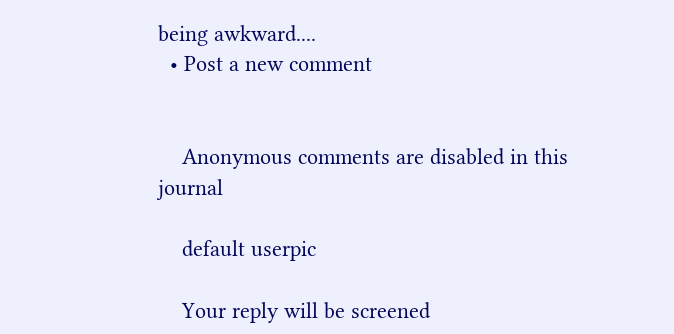being awkward....
  • Post a new comment


    Anonymous comments are disabled in this journal

    default userpic

    Your reply will be screened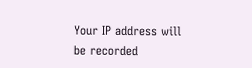Your IP address will be recorded